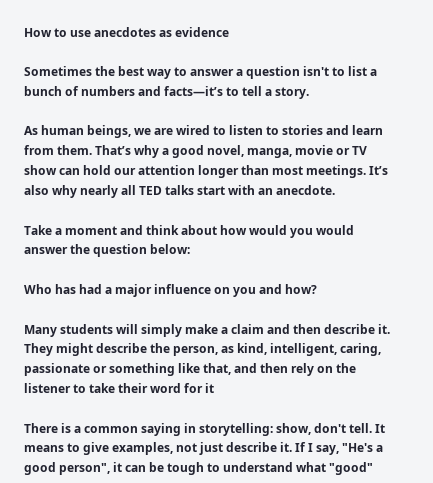How to use anecdotes as evidence

Sometimes the best way to answer a question isn't to list a bunch of numbers and facts—it’s to tell a story.

As human beings, we are wired to listen to stories and learn from them. That’s why a good novel, manga, movie or TV show can hold our attention longer than most meetings. It’s also why nearly all TED talks start with an anecdote.

Take a moment and think about how would you would answer the question below:

Who has had a major influence on you and how?

Many students will simply make a claim and then describe it. They might describe the person, as kind, intelligent, caring, passionate or something like that, and then rely on the listener to take their word for it

There is a common saying in storytelling: show, don't tell. It means to give examples, not just describe it. If I say, "He's a good person", it can be tough to understand what "good"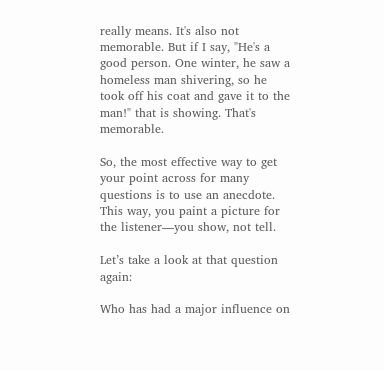really means. It's also not memorable. But if I say, "He's a good person. One winter, he saw a homeless man shivering, so he took off his coat and gave it to the man!" that is showing. That's memorable.

So, the most effective way to get your point across for many questions is to use an anecdote. This way, you paint a picture for the listener—you show, not tell.

Let’s take a look at that question again:

Who has had a major influence on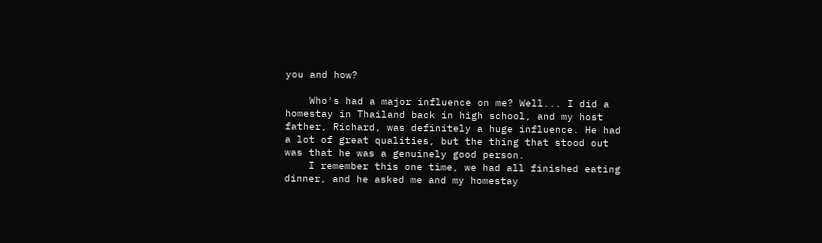you and how?

    Who's had a major influence on me? Well... I did a homestay in Thailand back in high school, and my host father, Richard, was definitely a huge influence. He had a lot of great qualities, but the thing that stood out was that he was a genuinely good person.
    I remember this one time, we had all finished eating dinner, and he asked me and my homestay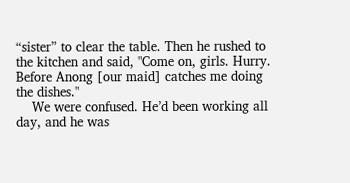“sister” to clear the table. Then he rushed to the kitchen and said, "Come on, girls. Hurry. Before Anong [our maid] catches me doing the dishes."
    We were confused. He’d been working all day, and he was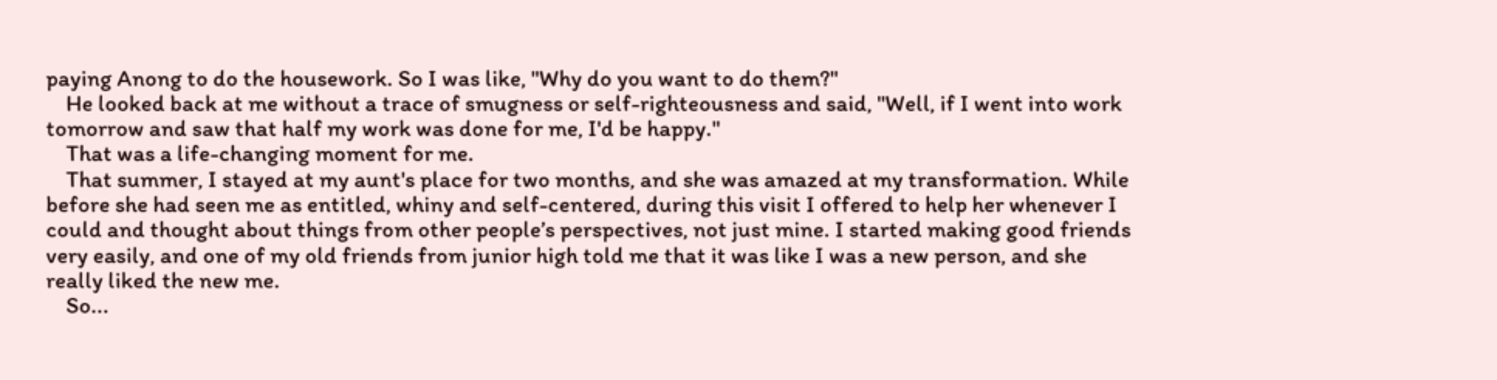paying Anong to do the housework. So I was like, "Why do you want to do them?"
    He looked back at me without a trace of smugness or self-righteousness and said, "Well, if I went into work tomorrow and saw that half my work was done for me, I'd be happy."
    That was a life-changing moment for me.
    That summer, I stayed at my aunt's place for two months, and she was amazed at my transformation. While before she had seen me as entitled, whiny and self-centered, during this visit I offered to help her whenever I could and thought about things from other people’s perspectives, not just mine. I started making good friends very easily, and one of my old friends from junior high told me that it was like I was a new person, and she really liked the new me.
    So...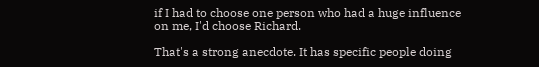if I had to choose one person who had a huge influence on me, I'd choose Richard.

That's a strong anecdote. It has specific people doing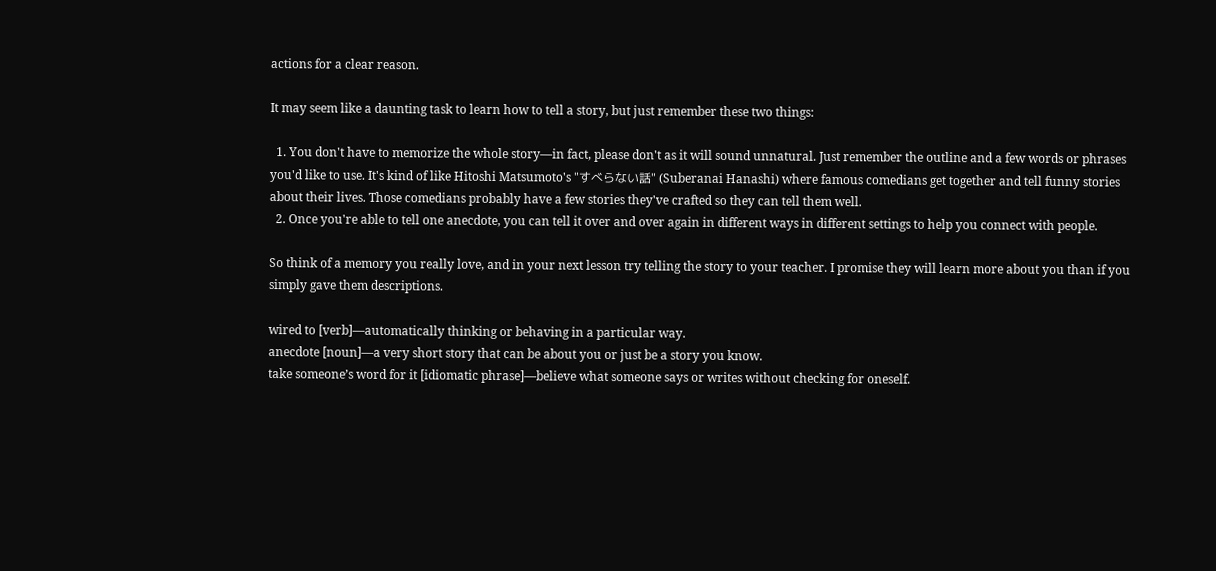actions for a clear reason.

It may seem like a daunting task to learn how to tell a story, but just remember these two things:

  1. You don't have to memorize the whole story—in fact, please don't as it will sound unnatural. Just remember the outline and a few words or phrases you'd like to use. It's kind of like Hitoshi Matsumoto's "すべらない話" (Suberanai Hanashi) where famous comedians get together and tell funny stories about their lives. Those comedians probably have a few stories they've crafted so they can tell them well.
  2. Once you're able to tell one anecdote, you can tell it over and over again in different ways in different settings to help you connect with people.

So think of a memory you really love, and in your next lesson try telling the story to your teacher. I promise they will learn more about you than if you simply gave them descriptions.

wired to [verb]—automatically thinking or behaving in a particular way.
anecdote [noun]—a very short story that can be about you or just be a story you know.
take someone’s word for it [idiomatic phrase]—believe what someone says or writes without checking for oneself.